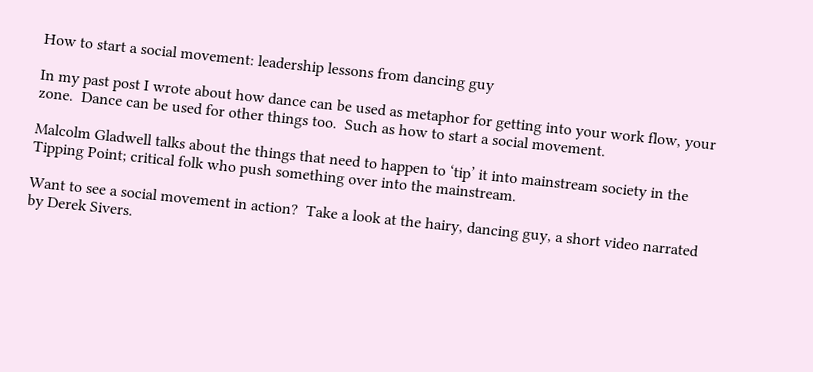How to start a social movement: leadership lessons from dancing guy

In my past post I wrote about how dance can be used as metaphor for getting into your work flow, your zone.  Dance can be used for other things too.  Such as how to start a social movement.

Malcolm Gladwell talks about the things that need to happen to ‘tip’ it into mainstream society in the Tipping Point; critical folk who push something over into the mainstream.

Want to see a social movement in action?  Take a look at the hairy, dancing guy, a short video narrated by Derek Sivers.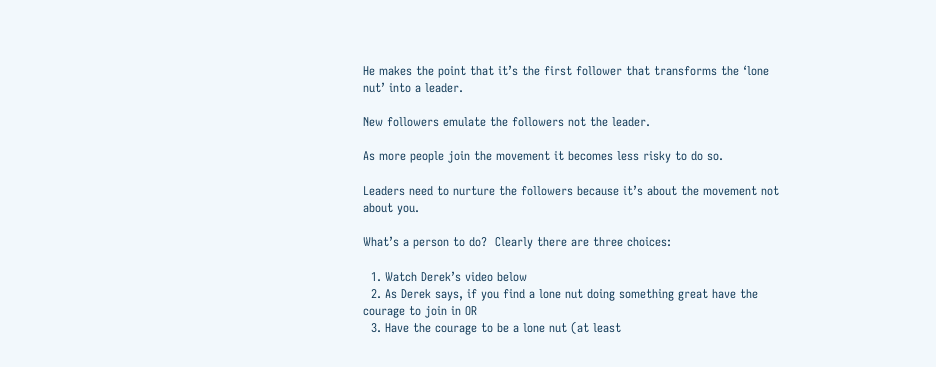He makes the point that it’s the first follower that transforms the ‘lone nut’ into a leader.

New followers emulate the followers not the leader.

As more people join the movement it becomes less risky to do so.

Leaders need to nurture the followers because it’s about the movement not about you.

What’s a person to do?  Clearly there are three choices:

  1. Watch Derek’s video below
  2. As Derek says, if you find a lone nut doing something great have the courage to join in OR
  3. Have the courage to be a lone nut (at least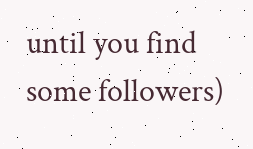until you find some followers)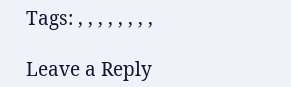Tags: , , , , , , , ,

Leave a Reply